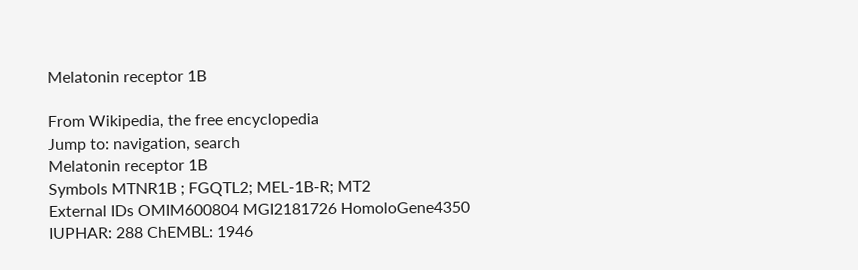Melatonin receptor 1B

From Wikipedia, the free encyclopedia
Jump to: navigation, search
Melatonin receptor 1B
Symbols MTNR1B ; FGQTL2; MEL-1B-R; MT2
External IDs OMIM600804 MGI2181726 HomoloGene4350 IUPHAR: 288 ChEMBL: 1946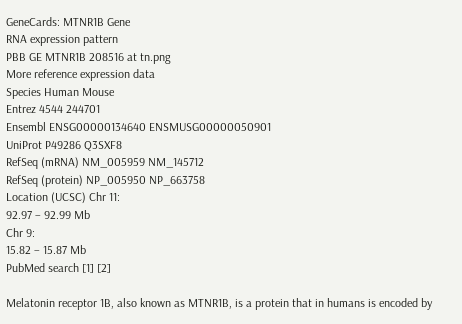GeneCards: MTNR1B Gene
RNA expression pattern
PBB GE MTNR1B 208516 at tn.png
More reference expression data
Species Human Mouse
Entrez 4544 244701
Ensembl ENSG00000134640 ENSMUSG00000050901
UniProt P49286 Q3SXF8
RefSeq (mRNA) NM_005959 NM_145712
RefSeq (protein) NP_005950 NP_663758
Location (UCSC) Chr 11:
92.97 – 92.99 Mb
Chr 9:
15.82 – 15.87 Mb
PubMed search [1] [2]

Melatonin receptor 1B, also known as MTNR1B, is a protein that in humans is encoded by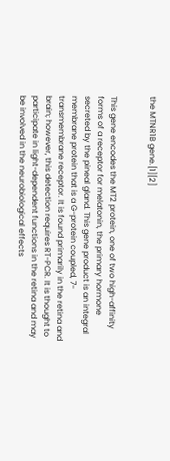the MTNR1B gene.[1][2]


This gene encodes the MT2 protein, one of two high-affinity forms of a receptor for melatonin, the primary hormone secreted by the pineal gland. This gene product is an integral membrane protein that is a G-protein coupled, 7-transmembrane receptor. It is found primarily in the retina and brain; however, this detection requires RT-PCR. It is thought to participate in light-dependent functions in the retina and may be involved in the neurobiological effects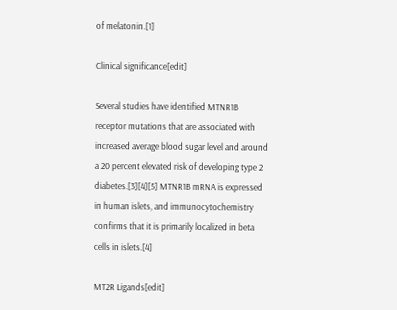of melatonin.[1]

Clinical significance[edit]

Several studies have identified MTNR1B receptor mutations that are associated with increased average blood sugar level and around a 20 percent elevated risk of developing type 2 diabetes.[3][4][5] MTNR1B mRNA is expressed in human islets, and immunocytochemistry confirms that it is primarily localized in beta cells in islets.[4]

MT2R Ligands[edit]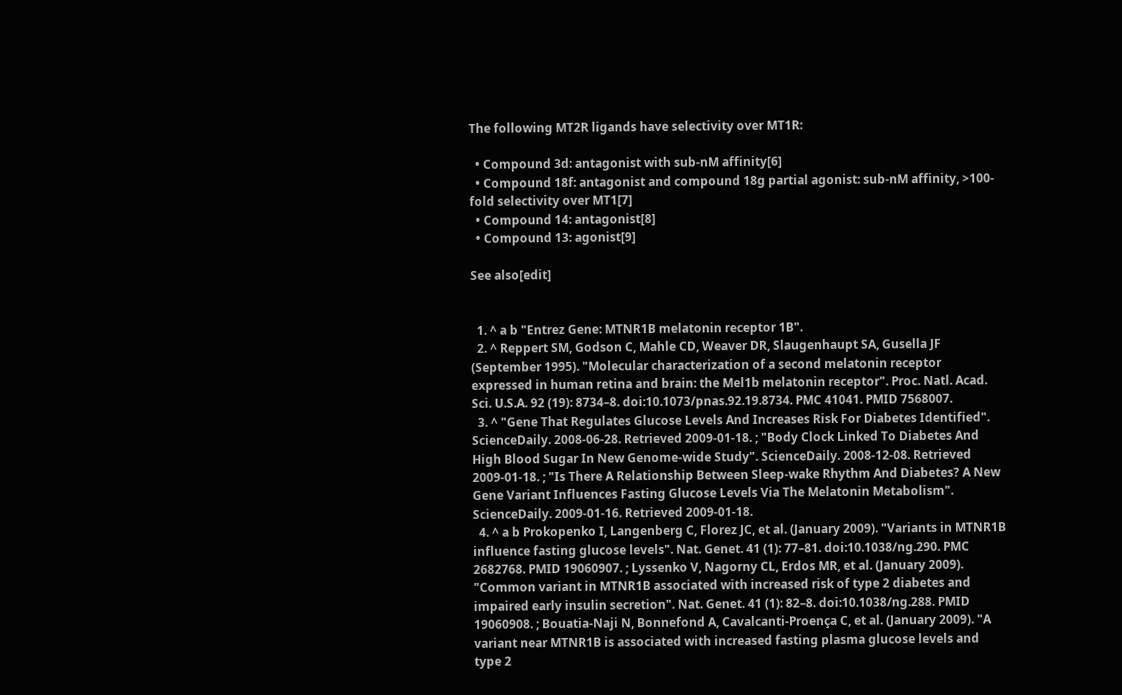The following MT2R ligands have selectivity over MT1R:

  • Compound 3d: antagonist with sub-nM affinity[6]
  • Compound 18f: antagonist and compound 18g partial agonist: sub-nM affinity, >100-fold selectivity over MT1[7]
  • Compound 14: antagonist[8]
  • Compound 13: agonist[9]

See also[edit]


  1. ^ a b "Entrez Gene: MTNR1B melatonin receptor 1B".
  2. ^ Reppert SM, Godson C, Mahle CD, Weaver DR, Slaugenhaupt SA, Gusella JF (September 1995). "Molecular characterization of a second melatonin receptor expressed in human retina and brain: the Mel1b melatonin receptor". Proc. Natl. Acad. Sci. U.S.A. 92 (19): 8734–8. doi:10.1073/pnas.92.19.8734. PMC 41041. PMID 7568007.
  3. ^ "Gene That Regulates Glucose Levels And Increases Risk For Diabetes Identified". ScienceDaily. 2008-06-28. Retrieved 2009-01-18. ; "Body Clock Linked To Diabetes And High Blood Sugar In New Genome-wide Study". ScienceDaily. 2008-12-08. Retrieved 2009-01-18. ; "Is There A Relationship Between Sleep-wake Rhythm And Diabetes? A New Gene Variant Influences Fasting Glucose Levels Via The Melatonin Metabolism". ScienceDaily. 2009-01-16. Retrieved 2009-01-18.
  4. ^ a b Prokopenko I, Langenberg C, Florez JC, et al. (January 2009). "Variants in MTNR1B influence fasting glucose levels". Nat. Genet. 41 (1): 77–81. doi:10.1038/ng.290. PMC 2682768. PMID 19060907. ; Lyssenko V, Nagorny CL, Erdos MR, et al. (January 2009). "Common variant in MTNR1B associated with increased risk of type 2 diabetes and impaired early insulin secretion". Nat. Genet. 41 (1): 82–8. doi:10.1038/ng.288. PMID 19060908. ; Bouatia-Naji N, Bonnefond A, Cavalcanti-Proença C, et al. (January 2009). "A variant near MTNR1B is associated with increased fasting plasma glucose levels and type 2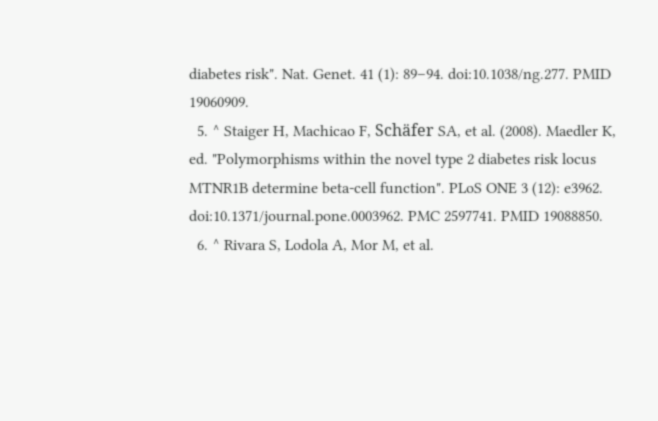diabetes risk". Nat. Genet. 41 (1): 89–94. doi:10.1038/ng.277. PMID 19060909.
  5. ^ Staiger H, Machicao F, Schäfer SA, et al. (2008). Maedler K, ed. "Polymorphisms within the novel type 2 diabetes risk locus MTNR1B determine beta-cell function". PLoS ONE 3 (12): e3962. doi:10.1371/journal.pone.0003962. PMC 2597741. PMID 19088850.
  6. ^ Rivara S, Lodola A, Mor M, et al.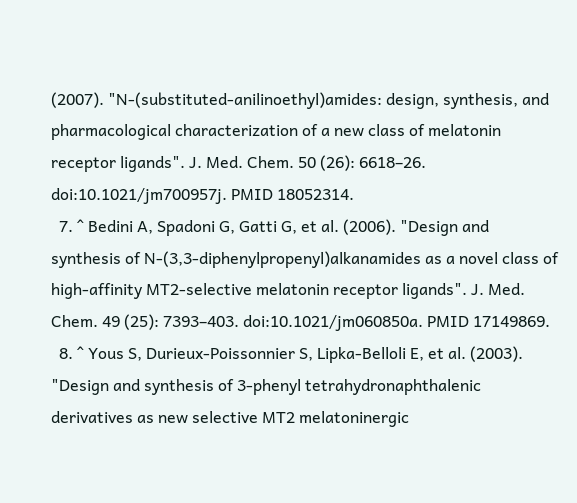(2007). "N-(substituted-anilinoethyl)amides: design, synthesis, and pharmacological characterization of a new class of melatonin receptor ligands". J. Med. Chem. 50 (26): 6618–26. doi:10.1021/jm700957j. PMID 18052314.
  7. ^ Bedini A, Spadoni G, Gatti G, et al. (2006). "Design and synthesis of N-(3,3-diphenylpropenyl)alkanamides as a novel class of high-affinity MT2-selective melatonin receptor ligands". J. Med. Chem. 49 (25): 7393–403. doi:10.1021/jm060850a. PMID 17149869.
  8. ^ Yous S, Durieux-Poissonnier S, Lipka-Belloli E, et al. (2003). "Design and synthesis of 3-phenyl tetrahydronaphthalenic derivatives as new selective MT2 melatoninergic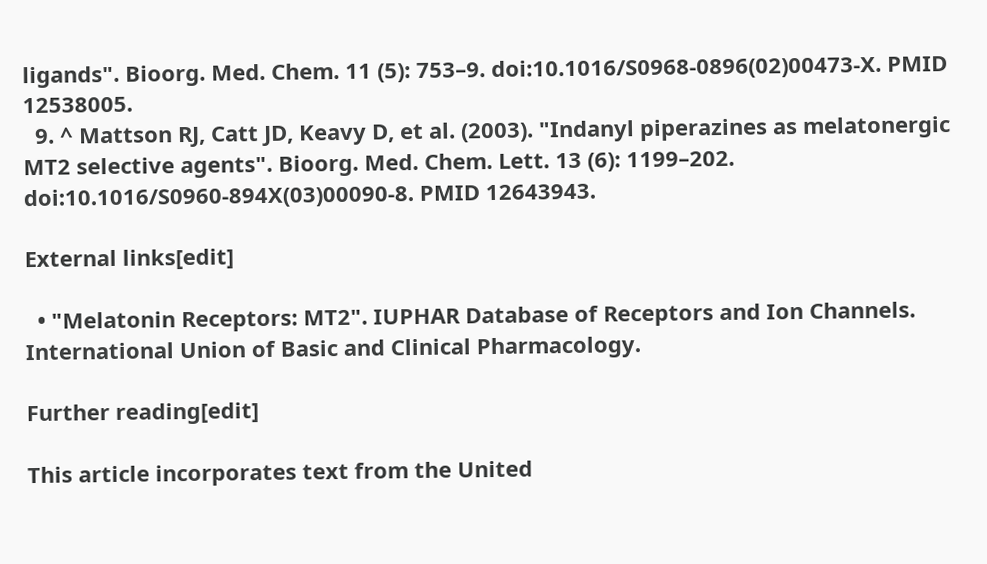ligands". Bioorg. Med. Chem. 11 (5): 753–9. doi:10.1016/S0968-0896(02)00473-X. PMID 12538005.
  9. ^ Mattson RJ, Catt JD, Keavy D, et al. (2003). "Indanyl piperazines as melatonergic MT2 selective agents". Bioorg. Med. Chem. Lett. 13 (6): 1199–202. doi:10.1016/S0960-894X(03)00090-8. PMID 12643943.

External links[edit]

  • "Melatonin Receptors: MT2". IUPHAR Database of Receptors and Ion Channels. International Union of Basic and Clinical Pharmacology.

Further reading[edit]

This article incorporates text from the United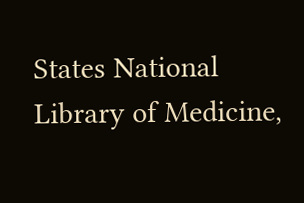States National Library of Medicine,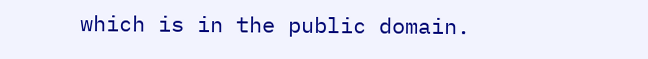which is in the public domain.